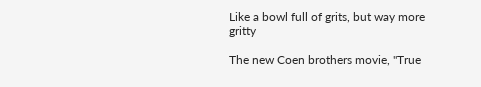Like a bowl full of grits, but way more gritty

The new Coen brothers movie, "True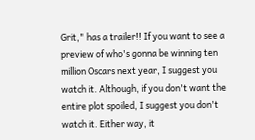Grit," has a trailer!! If you want to see a preview of who's gonna be winning ten million Oscars next year, I suggest you watch it. Although, if you don't want the entire plot spoiled, I suggest you don't watch it. Either way, it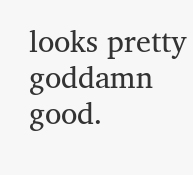looks pretty goddamn good.